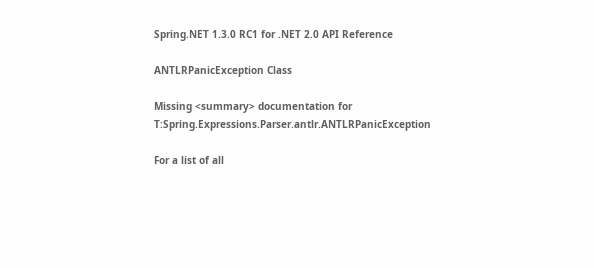Spring.NET 1.3.0 RC1 for .NET 2.0 API Reference

ANTLRPanicException Class

Missing <summary> documentation for T:Spring.Expressions.Parser.antlr.ANTLRPanicException

For a list of all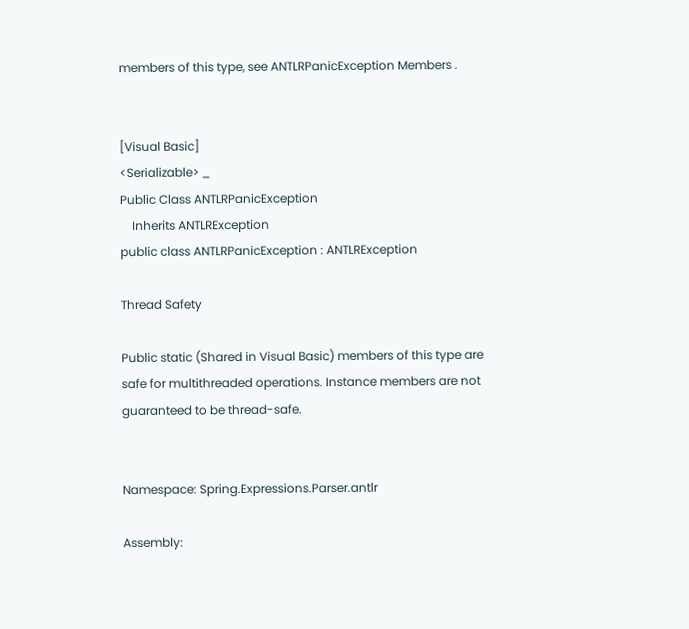members of this type, see ANTLRPanicException Members .


[Visual Basic]
<Serializable> _
Public Class ANTLRPanicException
    Inherits ANTLRException
public class ANTLRPanicException : ANTLRException

Thread Safety

Public static (Shared in Visual Basic) members of this type are safe for multithreaded operations. Instance members are not guaranteed to be thread-safe.


Namespace: Spring.Expressions.Parser.antlr

Assembly: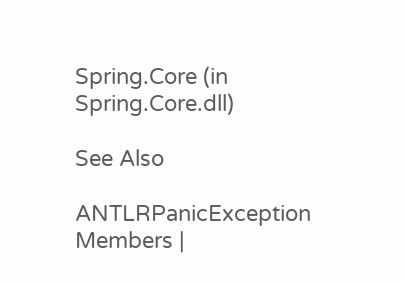Spring.Core (in Spring.Core.dll)

See Also

ANTLRPanicException Members |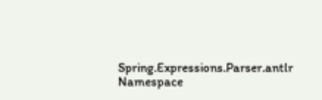Spring.Expressions.Parser.antlr Namespace